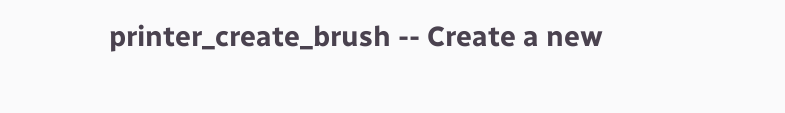printer_create_brush -- Create a new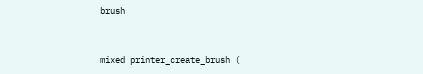brush


mixed printer_create_brush (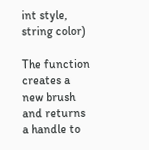int style, string color)

The function creates a new brush and returns a handle to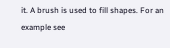it. A brush is used to fill shapes. For an example see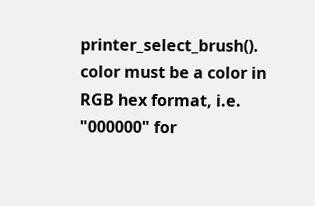printer_select_brush(). color must be a color in RGB hex format, i.e. "000000" for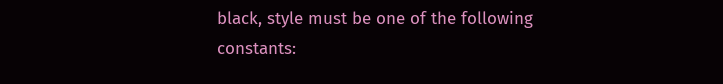black, style must be one of the following constants: